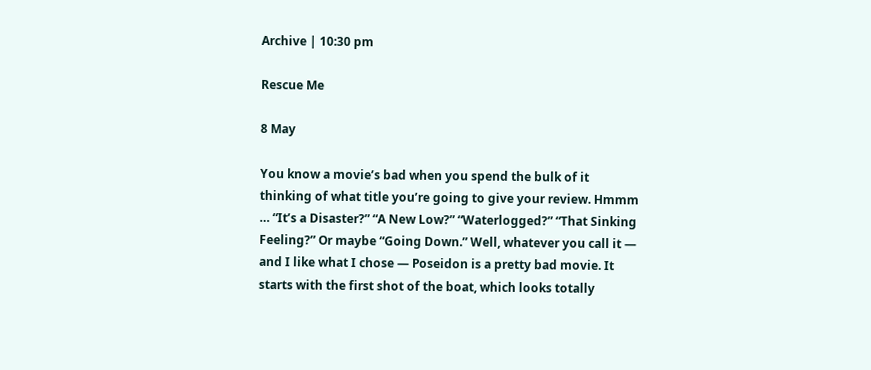Archive | 10:30 pm

Rescue Me

8 May

You know a movie’s bad when you spend the bulk of it thinking of what title you’re going to give your review. Hmmm … “It’s a Disaster?” “A New Low?” “Waterlogged?” “That Sinking Feeling?” Or maybe “Going Down.” Well, whatever you call it — and I like what I chose — Poseidon is a pretty bad movie. It starts with the first shot of the boat, which looks totally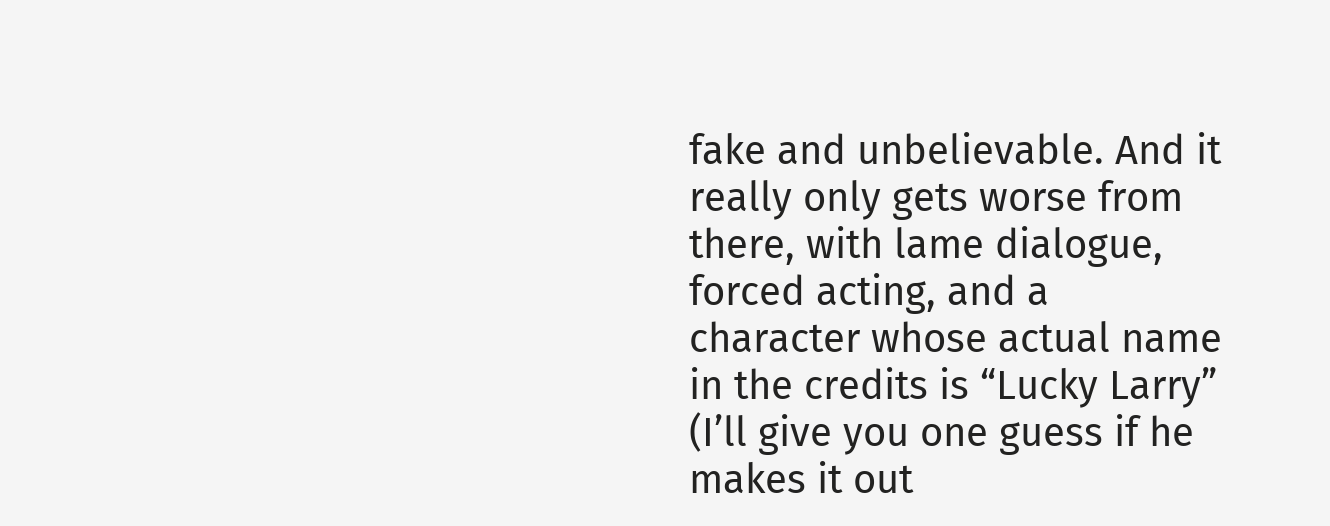fake and unbelievable. And it really only gets worse from there, with lame dialogue, forced acting, and a character whose actual name in the credits is “Lucky Larry” (I’ll give you one guess if he makes it out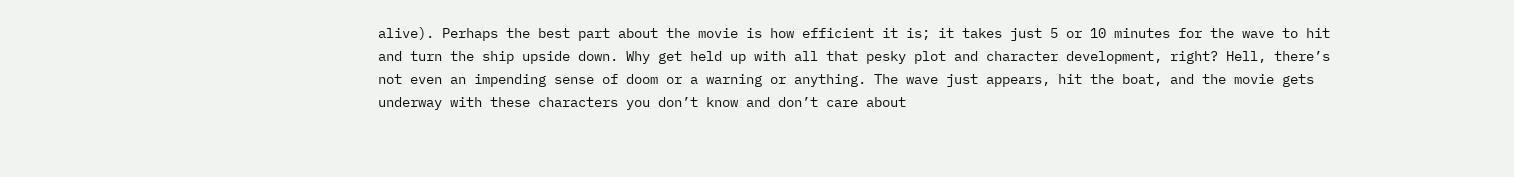alive). Perhaps the best part about the movie is how efficient it is; it takes just 5 or 10 minutes for the wave to hit and turn the ship upside down. Why get held up with all that pesky plot and character development, right? Hell, there’s not even an impending sense of doom or a warning or anything. The wave just appears, hit the boat, and the movie gets underway with these characters you don’t know and don’t care about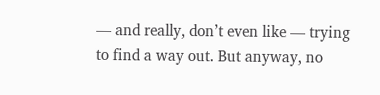— and really, don’t even like — trying to find a way out. But anyway, no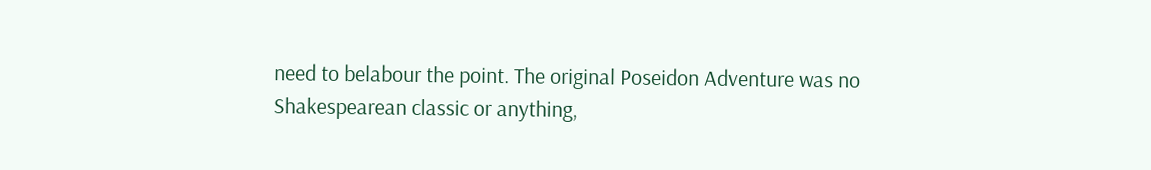need to belabour the point. The original Poseidon Adventure was no Shakespearean classic or anything,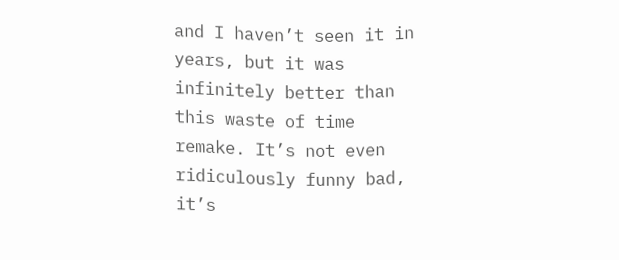and I haven’t seen it in years, but it was infinitely better than this waste of time remake. It’s not even ridiculously funny bad, it’s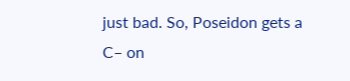just bad. So, Poseidon gets a C– on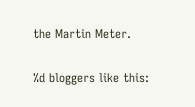the Martin Meter.

%d bloggers like this: